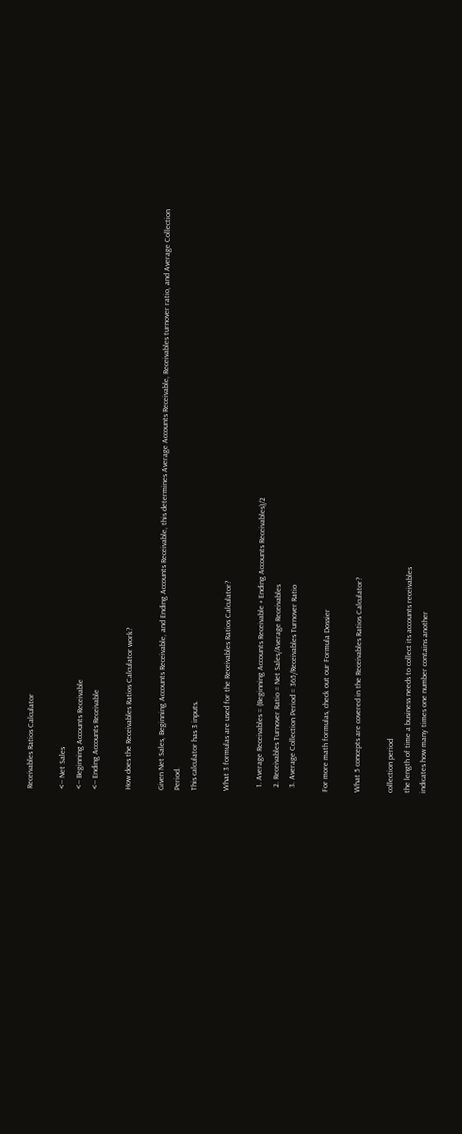Receivables Ratios Calculator

<-- Net Sales
<-- Beginning Accounts Receivable
<-- Ending Accounts Receivable

How does the Receivables Ratios Calculator work?

Given Net Sales, Beginning Accounts Receivable, and Ending Accounts Receivable, this determines Average Accounts Receivable, Receivables turnover ratio, and Average Collection Period.
This calculator has 3 inputs.

What 3 formulas are used for the Receivables Ratios Calculator?

  1. Average Receivables = (Beginning Accounts Receivable + Ending Accounts Receivables)/2
  2. Receivables Turnover Ratio = Net Sales/Average Receivables
  3. Average Collection Period = 365/Receivables Turnover Ratio

For more math formulas, check out our Formula Dossier

What 5 concepts are covered in the Receivables Ratios Calculator?

collection period
the length of time a business needs to collect its accounts receivables
indicates how many times one number contains another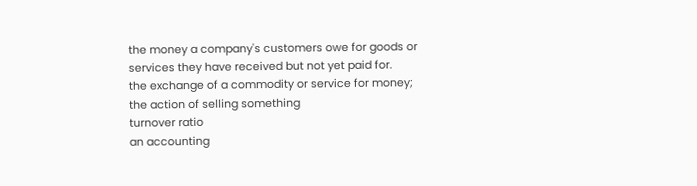the money a company's customers owe for goods or services they have received but not yet paid for.
the exchange of a commodity or service for money; the action of selling something
turnover ratio
an accounting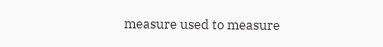measure used to measure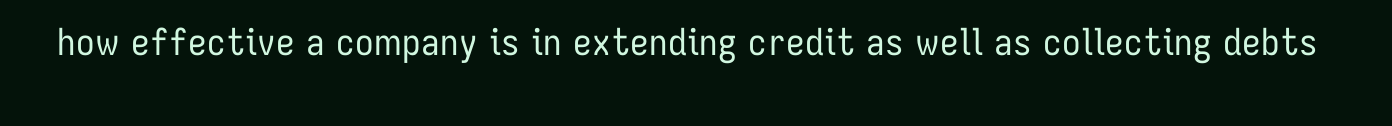how effective a company is in extending credit as well as collecting debts